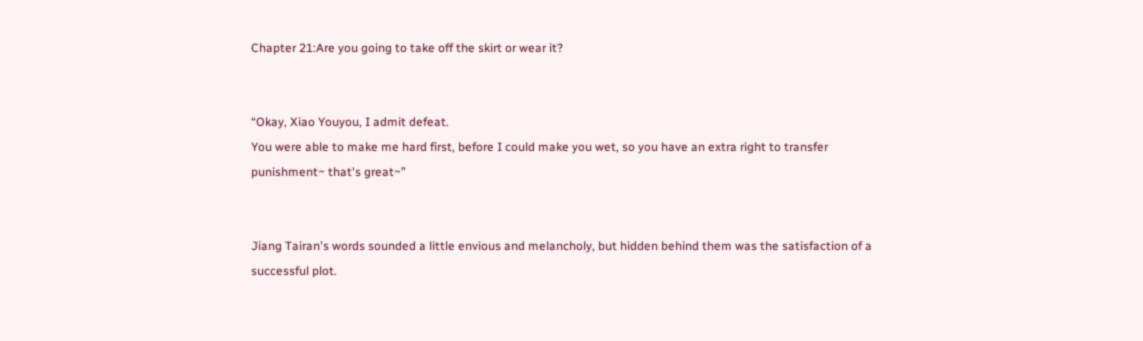Chapter 21:Are you going to take off the skirt or wear it?


“Okay, Xiao Youyou, I admit defeat.
You were able to make me hard first, before I could make you wet, so you have an extra right to transfer punishment~ that's great~”


Jiang Tairan's words sounded a little envious and melancholy, but hidden behind them was the satisfaction of a successful plot.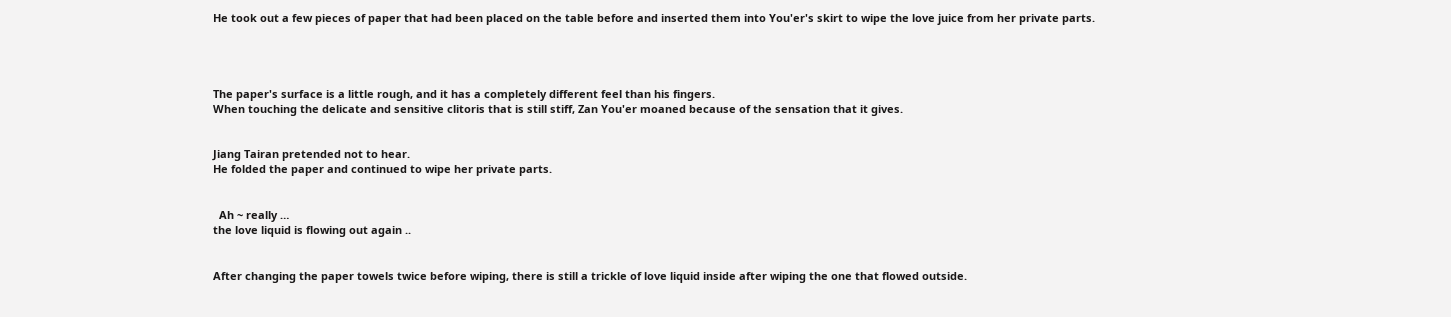He took out a few pieces of paper that had been placed on the table before and inserted them into You'er's skirt to wipe the love juice from her private parts.




The paper's surface is a little rough, and it has a completely different feel than his fingers.
When touching the delicate and sensitive clitoris that is still stiff, Zan You'er moaned because of the sensation that it gives.


Jiang Tairan pretended not to hear.
He folded the paper and continued to wipe her private parts.


  Ah ~ really …
the love liquid is flowing out again ..


After changing the paper towels twice before wiping, there is still a trickle of love liquid inside after wiping the one that flowed outside.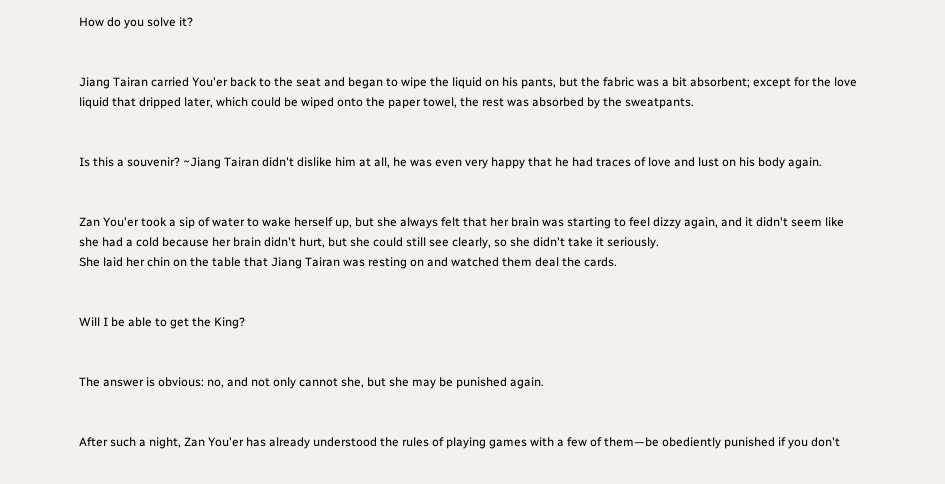How do you solve it?


Jiang Tairan carried You'er back to the seat and began to wipe the liquid on his pants, but the fabric was a bit absorbent; except for the love liquid that dripped later, which could be wiped onto the paper towel, the rest was absorbed by the sweatpants.


Is this a souvenir? ~Jiang Tairan didn't dislike him at all, he was even very happy that he had traces of love and lust on his body again.


Zan You'er took a sip of water to wake herself up, but she always felt that her brain was starting to feel dizzy again, and it didn't seem like she had a cold because her brain didn't hurt, but she could still see clearly, so she didn't take it seriously.
She laid her chin on the table that Jiang Tairan was resting on and watched them deal the cards.


Will I be able to get the King?


The answer is obvious: no, and not only cannot she, but she may be punished again.


After such a night, Zan You'er has already understood the rules of playing games with a few of them—be obediently punished if you don't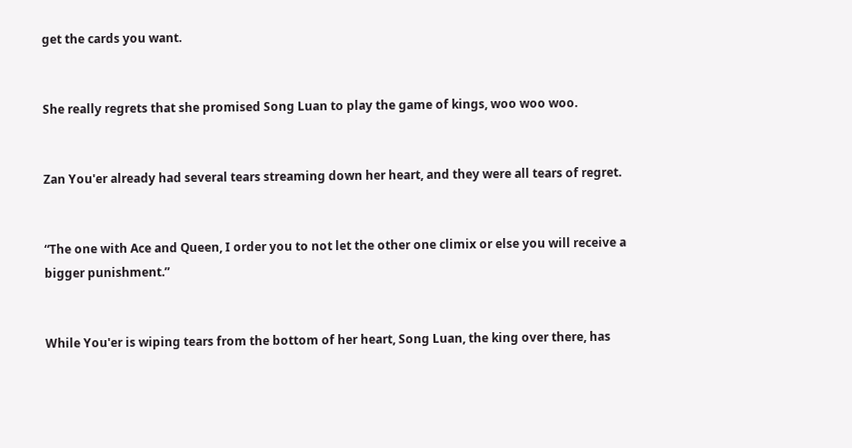get the cards you want.


She really regrets that she promised Song Luan to play the game of kings, woo woo woo.


Zan You'er already had several tears streaming down her heart, and they were all tears of regret.


“The one with Ace and Queen, I order you to not let the other one climix or else you will receive a bigger punishment.”


While You'er is wiping tears from the bottom of her heart, Song Luan, the king over there, has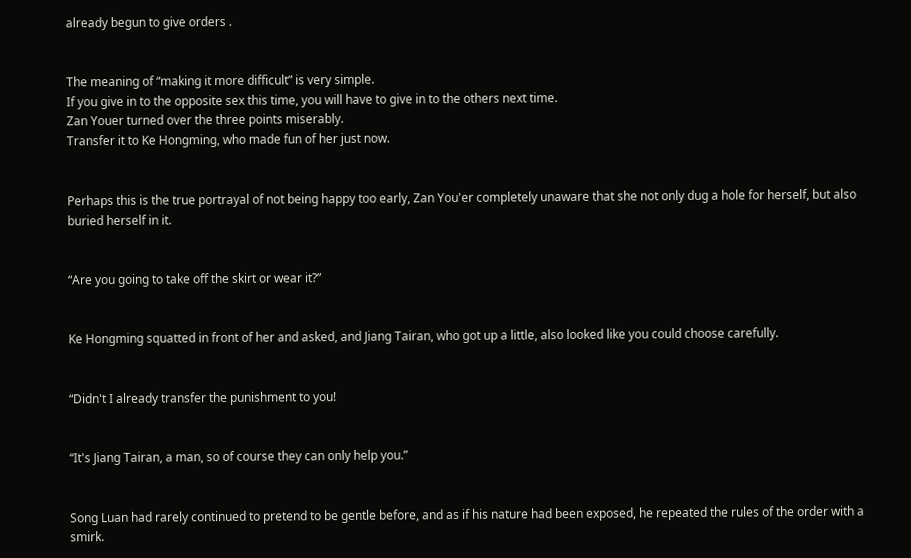already begun to give orders .


The meaning of “making it more difficult” is very simple.
If you give in to the opposite sex this time, you will have to give in to the others next time.
Zan Youer turned over the three points miserably.
Transfer it to Ke Hongming, who made fun of her just now.


Perhaps this is the true portrayal of not being happy too early, Zan You'er completely unaware that she not only dug a hole for herself, but also buried herself in it.


“Are you going to take off the skirt or wear it?”


Ke Hongming squatted in front of her and asked, and Jiang Tairan, who got up a little, also looked like you could choose carefully.


“Didn't I already transfer the punishment to you!


“It's Jiang Tairan, a man, so of course they can only help you.”


Song Luan had rarely continued to pretend to be gentle before, and as if his nature had been exposed, he repeated the rules of the order with a smirk.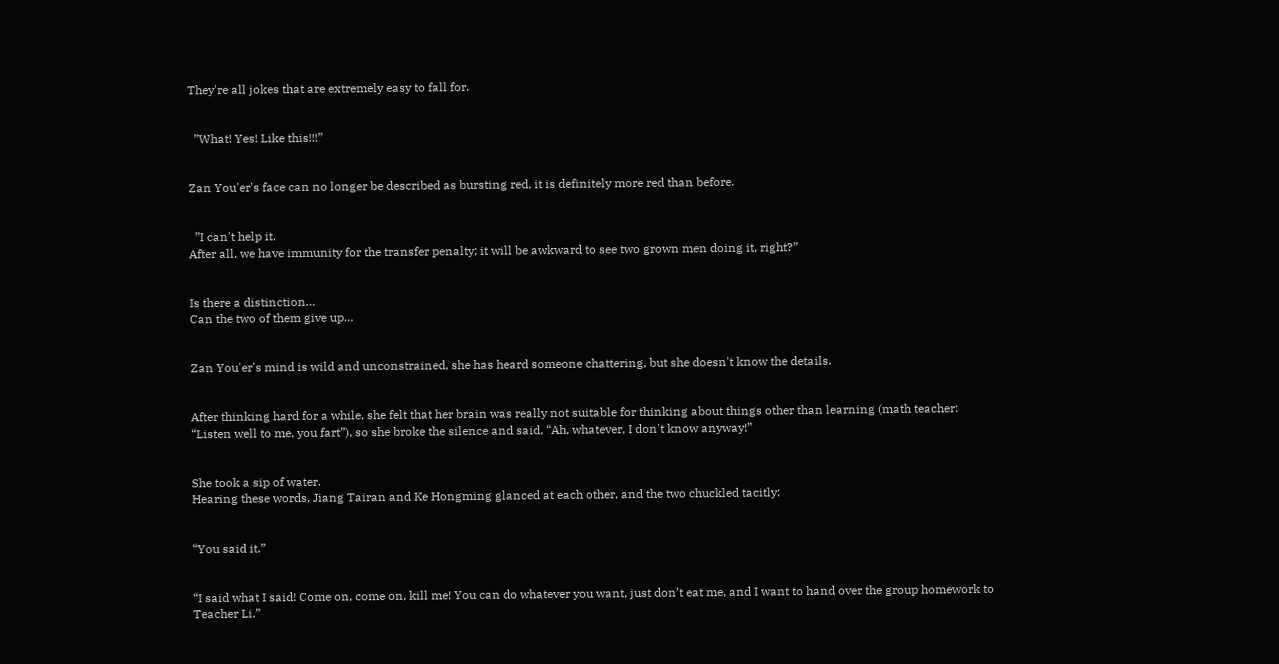They're all jokes that are extremely easy to fall for.


  ”What! Yes! Like this!!!”


Zan You'er's face can no longer be described as bursting red, it is definitely more red than before.


  ”I can't help it.
After all, we have immunity for the transfer penalty; it will be awkward to see two grown men doing it, right?”


Is there a distinction…
Can the two of them give up…


Zan You'er's mind is wild and unconstrained, she has heard someone chattering, but she doesn't know the details.


After thinking hard for a while, she felt that her brain was really not suitable for thinking about things other than learning (math teacher: “Listen well to me, you fart”), so she broke the silence and said, “Ah, whatever, I don't know anyway!”


She took a sip of water.
Hearing these words, Jiang Tairan and Ke Hongming glanced at each other, and the two chuckled tacitly:


“You said it.”


“I said what I said! Come on, come on, kill me! You can do whatever you want, just don’t eat me, and I want to hand over the group homework to Teacher Li.”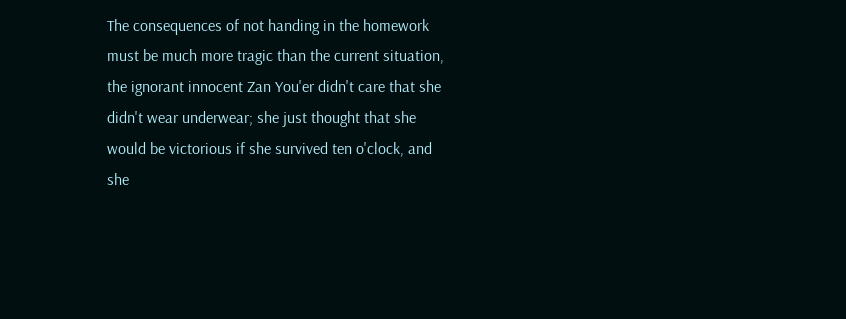The consequences of not handing in the homework must be much more tragic than the current situation, the ignorant innocent Zan You'er didn't care that she didn't wear underwear; she just thought that she would be victorious if she survived ten o'clock, and she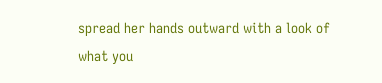spread her hands outward with a look of what you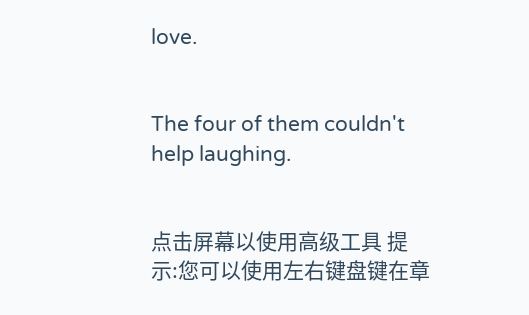love.


The four of them couldn't help laughing.


点击屏幕以使用高级工具 提示:您可以使用左右键盘键在章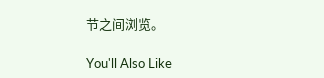节之间浏览。

You'll Also Like